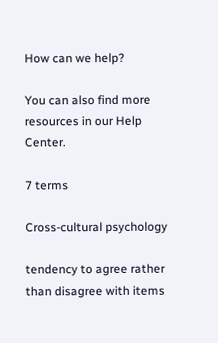How can we help?

You can also find more resources in our Help Center.

7 terms

Cross-cultural psychology

tendency to agree rather than disagree with items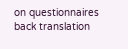on questionnaires
back translation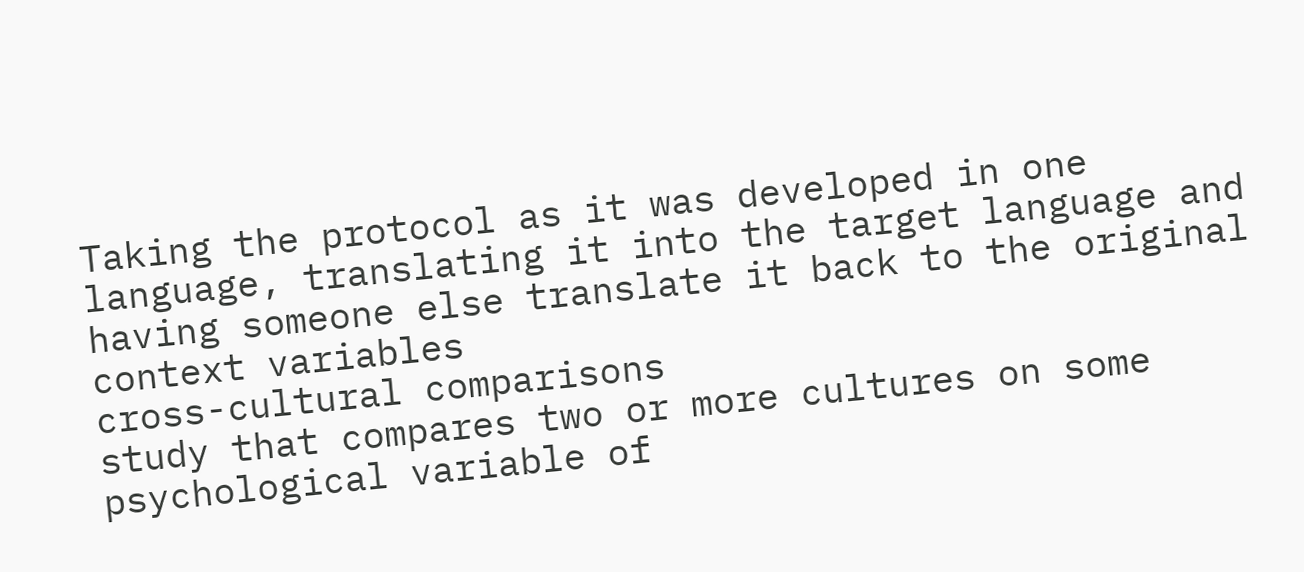Taking the protocol as it was developed in one language, translating it into the target language and having someone else translate it back to the original
context variables
cross-cultural comparisons
study that compares two or more cultures on some psychological variable of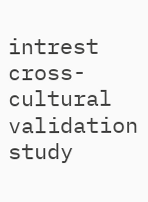intrest
cross-cultural validation study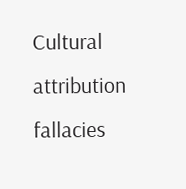Cultural attribution fallacies